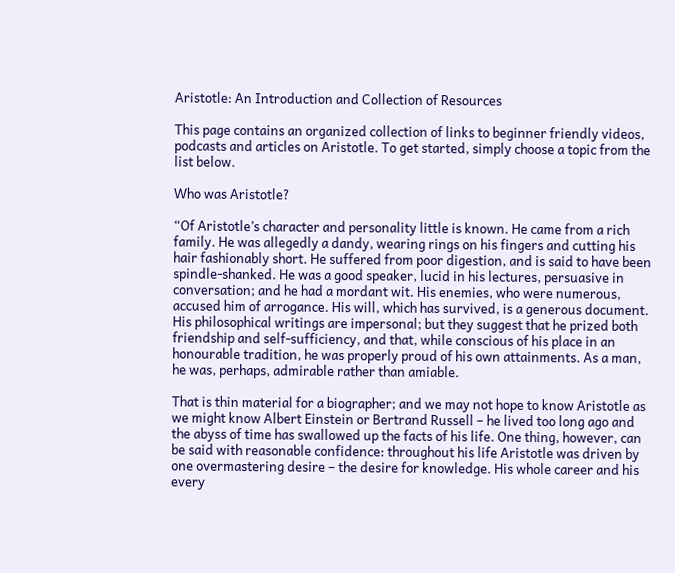Aristotle: An Introduction and Collection of Resources

This page contains an organized collection of links to beginner friendly videos, podcasts and articles on Aristotle. To get started, simply choose a topic from the list below.

Who was Aristotle?

“Of Aristotle’s character and personality little is known. He came from a rich family. He was allegedly a dandy, wearing rings on his fingers and cutting his hair fashionably short. He suffered from poor digestion, and is said to have been spindle-shanked. He was a good speaker, lucid in his lectures, persuasive in conversation; and he had a mordant wit. His enemies, who were numerous, accused him of arrogance. His will, which has survived, is a generous document. His philosophical writings are impersonal; but they suggest that he prized both friendship and self-sufficiency, and that, while conscious of his place in an honourable tradition, he was properly proud of his own attainments. As a man, he was, perhaps, admirable rather than amiable.

That is thin material for a biographer; and we may not hope to know Aristotle as we might know Albert Einstein or Bertrand Russell – he lived too long ago and the abyss of time has swallowed up the facts of his life. One thing, however, can be said with reasonable confidence: throughout his life Aristotle was driven by one overmastering desire – the desire for knowledge. His whole career and his every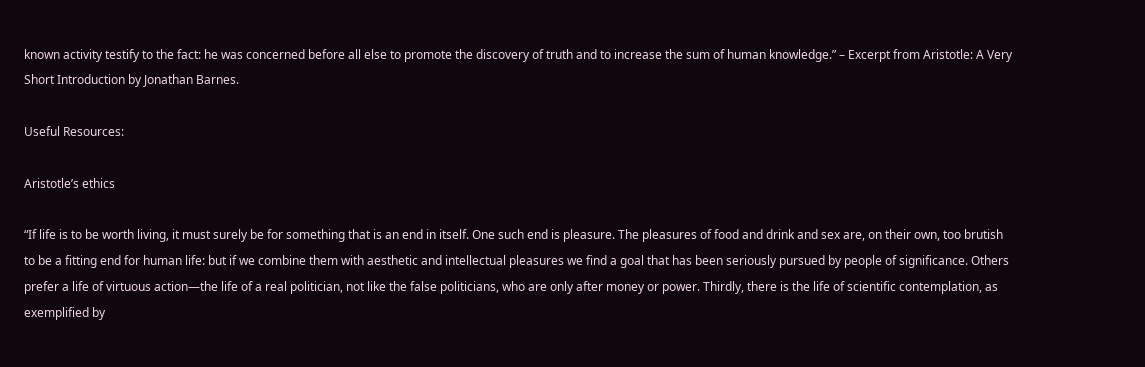known activity testify to the fact: he was concerned before all else to promote the discovery of truth and to increase the sum of human knowledge.” – Excerpt from Aristotle: A Very Short Introduction by Jonathan Barnes.

Useful Resources:

Aristotle’s ethics

“If life is to be worth living, it must surely be for something that is an end in itself. One such end is pleasure. The pleasures of food and drink and sex are, on their own, too brutish to be a fitting end for human life: but if we combine them with aesthetic and intellectual pleasures we find a goal that has been seriously pursued by people of significance. Others prefer a life of virtuous action—the life of a real politician, not like the false politicians, who are only after money or power. Thirdly, there is the life of scientific contemplation, as exemplified by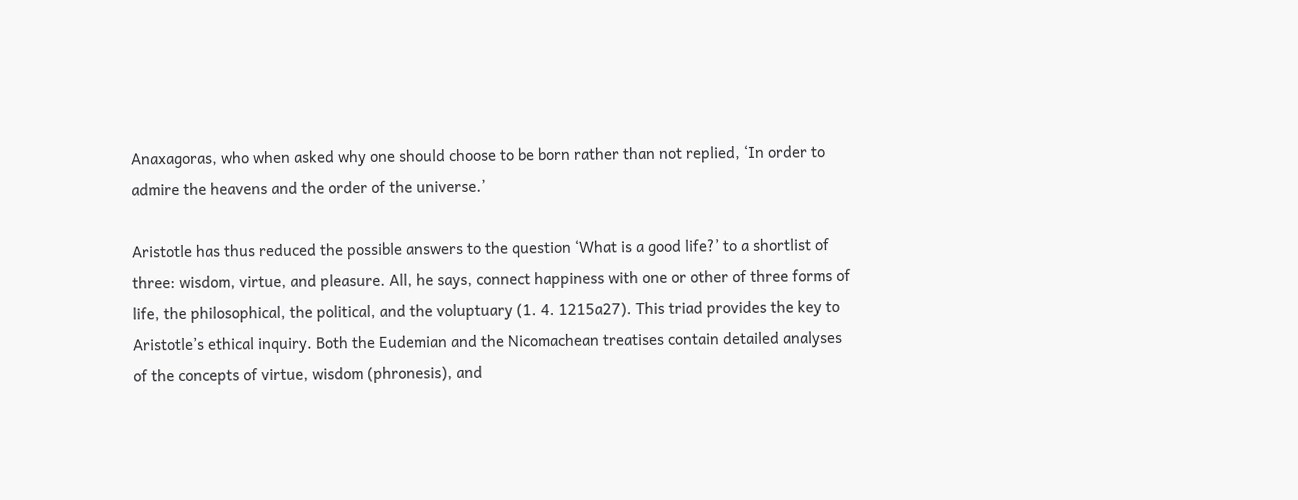Anaxagoras, who when asked why one should choose to be born rather than not replied, ‘In order to admire the heavens and the order of the universe.’

Aristotle has thus reduced the possible answers to the question ‘What is a good life?’ to a shortlist of three: wisdom, virtue, and pleasure. All, he says, connect happiness with one or other of three forms of life, the philosophical, the political, and the voluptuary (1. 4. 1215a27). This triad provides the key to Aristotle’s ethical inquiry. Both the Eudemian and the Nicomachean treatises contain detailed analyses of the concepts of virtue, wisdom (phronesis), and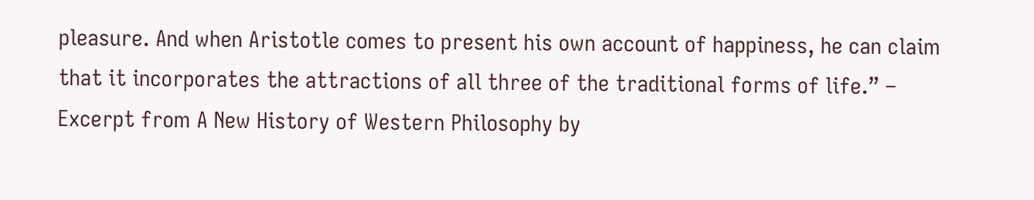pleasure. And when Aristotle comes to present his own account of happiness, he can claim that it incorporates the attractions of all three of the traditional forms of life.” – Excerpt from A New History of Western Philosophy by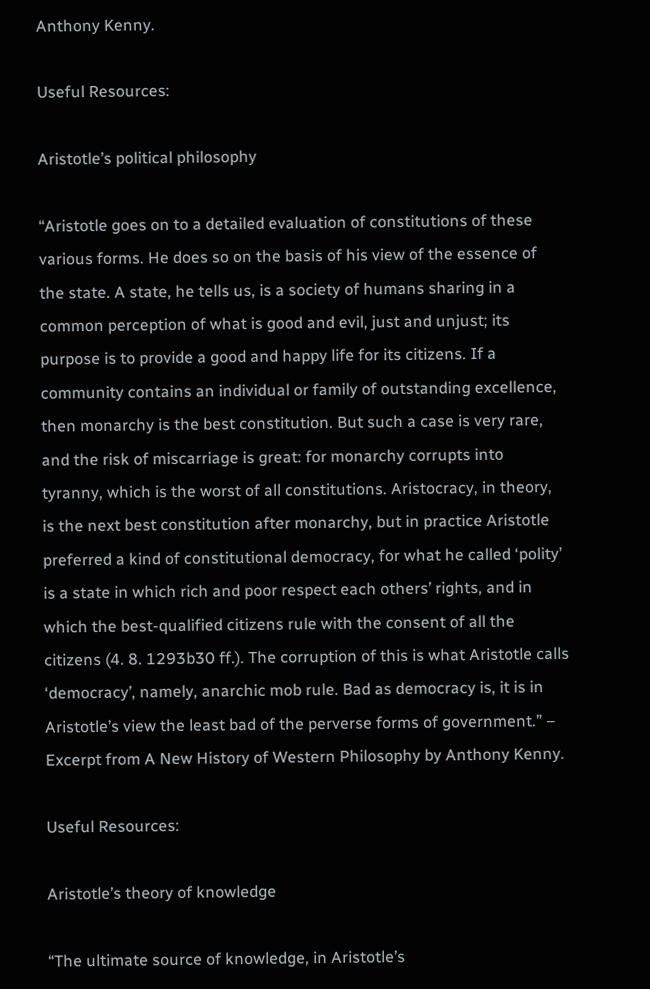Anthony Kenny.

Useful Resources:

Aristotle’s political philosophy

“Aristotle goes on to a detailed evaluation of constitutions of these various forms. He does so on the basis of his view of the essence of the state. A state, he tells us, is a society of humans sharing in a common perception of what is good and evil, just and unjust; its purpose is to provide a good and happy life for its citizens. If a community contains an individual or family of outstanding excellence, then monarchy is the best constitution. But such a case is very rare, and the risk of miscarriage is great: for monarchy corrupts into tyranny, which is the worst of all constitutions. Aristocracy, in theory, is the next best constitution after monarchy, but in practice Aristotle preferred a kind of constitutional democracy, for what he called ‘polity’ is a state in which rich and poor respect each others’ rights, and in which the best-qualified citizens rule with the consent of all the citizens (4. 8. 1293b30 ff.). The corruption of this is what Aristotle calls ‘democracy’, namely, anarchic mob rule. Bad as democracy is, it is in Aristotle’s view the least bad of the perverse forms of government.” – Excerpt from A New History of Western Philosophy by Anthony Kenny.

Useful Resources:

Aristotle’s theory of knowledge

“The ultimate source of knowledge, in Aristotle’s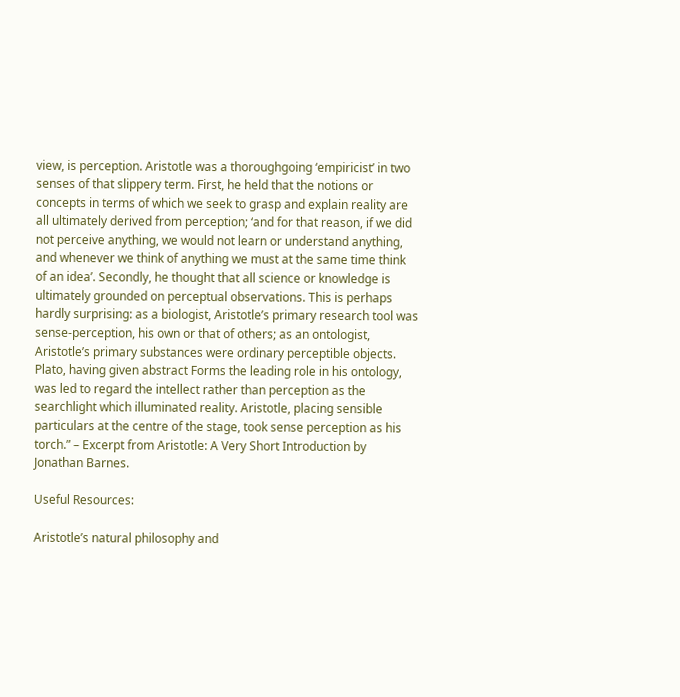view, is perception. Aristotle was a thoroughgoing ‘empiricist’ in two senses of that slippery term. First, he held that the notions or concepts in terms of which we seek to grasp and explain reality are all ultimately derived from perception; ‘and for that reason, if we did not perceive anything, we would not learn or understand anything, and whenever we think of anything we must at the same time think of an idea’. Secondly, he thought that all science or knowledge is ultimately grounded on perceptual observations. This is perhaps hardly surprising: as a biologist, Aristotle’s primary research tool was sense-perception, his own or that of others; as an ontologist, Aristotle’s primary substances were ordinary perceptible objects. Plato, having given abstract Forms the leading role in his ontology, was led to regard the intellect rather than perception as the searchlight which illuminated reality. Aristotle, placing sensible particulars at the centre of the stage, took sense perception as his torch.” – Excerpt from Aristotle: A Very Short Introduction by Jonathan Barnes.

Useful Resources:

Aristotle’s natural philosophy and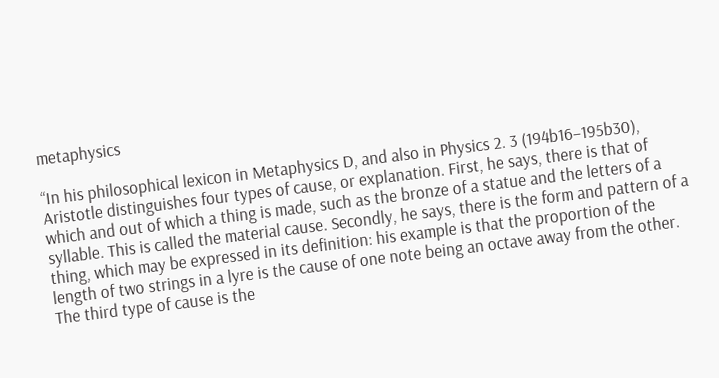metaphysics

“In his philosophical lexicon in Metaphysics D, and also in Physics 2. 3 (194b16–195b30), Aristotle distinguishes four types of cause, or explanation. First, he says, there is that of which and out of which a thing is made, such as the bronze of a statue and the letters of a syllable. This is called the material cause. Secondly, he says, there is the form and pattern of a thing, which may be expressed in its definition: his example is that the proportion of the length of two strings in a lyre is the cause of one note being an octave away from the other. The third type of cause is the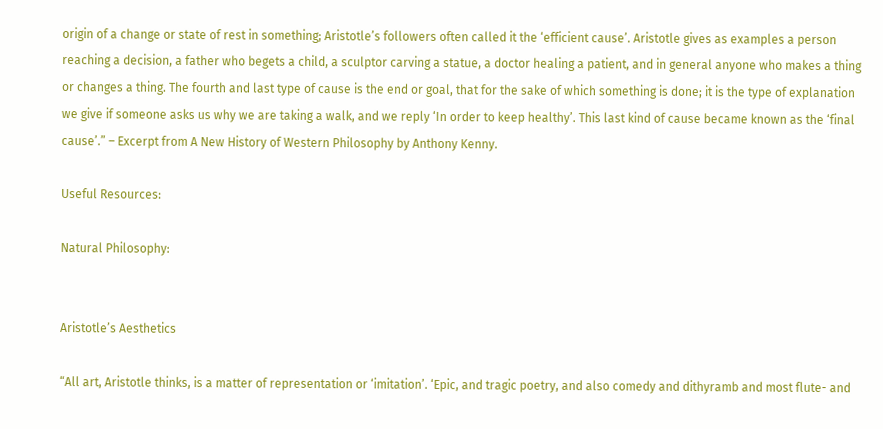origin of a change or state of rest in something; Aristotle’s followers often called it the ‘efficient cause’. Aristotle gives as examples a person reaching a decision, a father who begets a child, a sculptor carving a statue, a doctor healing a patient, and in general anyone who makes a thing or changes a thing. The fourth and last type of cause is the end or goal, that for the sake of which something is done; it is the type of explanation we give if someone asks us why we are taking a walk, and we reply ‘In order to keep healthy’. This last kind of cause became known as the ‘final cause’.” – Excerpt from A New History of Western Philosophy by Anthony Kenny.

Useful Resources:

Natural Philosophy:


Aristotle’s Aesthetics

“All art, Aristotle thinks, is a matter of representation or ‘imitation’. ‘Epic, and tragic poetry, and also comedy and dithyramb and most flute- and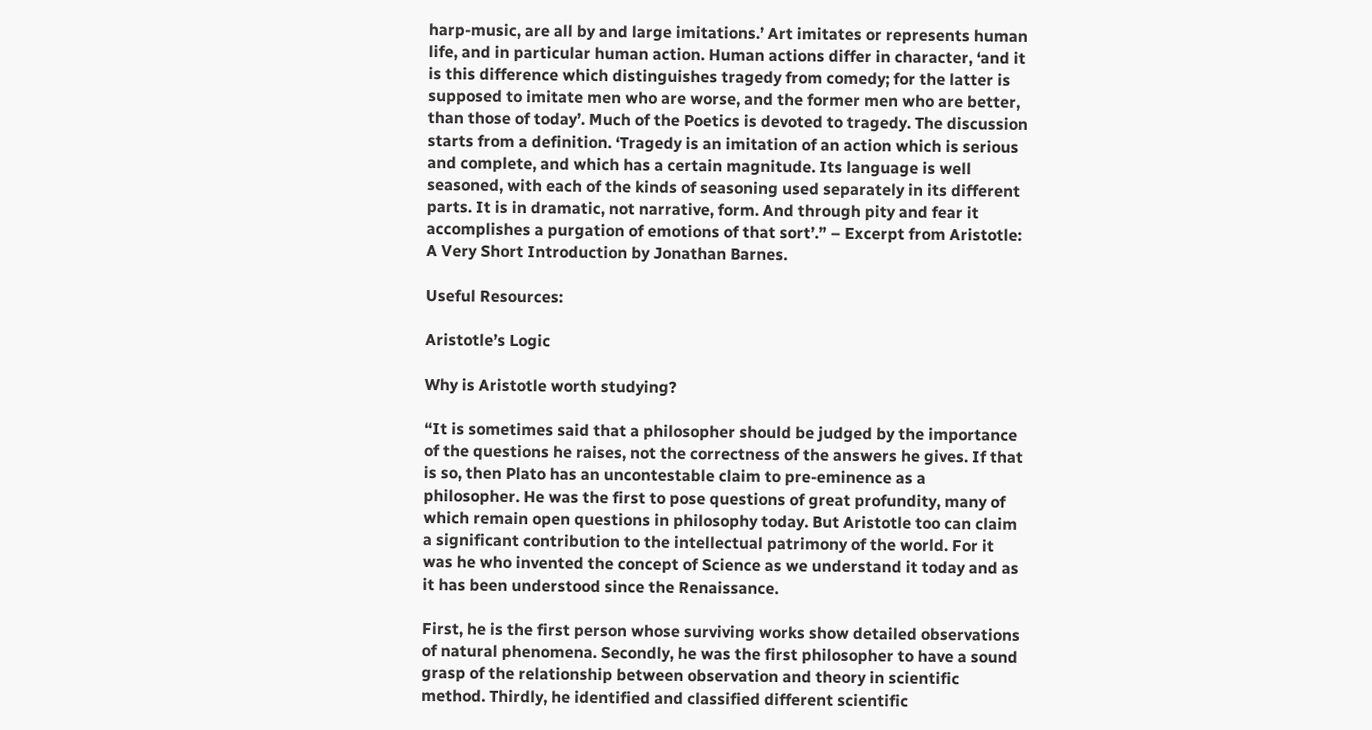harp-music, are all by and large imitations.’ Art imitates or represents human life, and in particular human action. Human actions differ in character, ‘and it is this difference which distinguishes tragedy from comedy; for the latter is supposed to imitate men who are worse, and the former men who are better, than those of today’. Much of the Poetics is devoted to tragedy. The discussion starts from a definition. ‘Tragedy is an imitation of an action which is serious and complete, and which has a certain magnitude. Its language is well seasoned, with each of the kinds of seasoning used separately in its different parts. It is in dramatic, not narrative, form. And through pity and fear it accomplishes a purgation of emotions of that sort’.” – Excerpt from Aristotle: A Very Short Introduction by Jonathan Barnes.

Useful Resources:

Aristotle’s Logic

Why is Aristotle worth studying?

“It is sometimes said that a philosopher should be judged by the importance of the questions he raises, not the correctness of the answers he gives. If that is so, then Plato has an uncontestable claim to pre-eminence as a philosopher. He was the first to pose questions of great profundity, many of which remain open questions in philosophy today. But Aristotle too can claim a significant contribution to the intellectual patrimony of the world. For it was he who invented the concept of Science as we understand it today and as it has been understood since the Renaissance.

First, he is the first person whose surviving works show detailed observations of natural phenomena. Secondly, he was the first philosopher to have a sound grasp of the relationship between observation and theory in scientific method. Thirdly, he identified and classified different scientific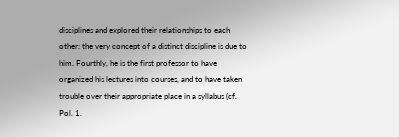disciplines and explored their relationships to each other: the very concept of a distinct discipline is due to him. Fourthly, he is the first professor to have organized his lectures into courses, and to have taken trouble over their appropriate place in a syllabus (cf. Pol. 1.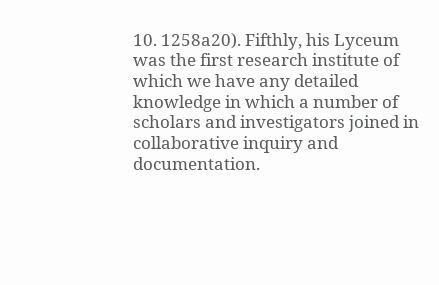10. 1258a20). Fifthly, his Lyceum was the first research institute of which we have any detailed knowledge in which a number of scholars and investigators joined in collaborative inquiry and documentation.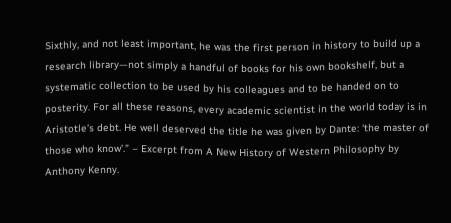Sixthly, and not least important, he was the first person in history to build up a research library—not simply a handful of books for his own bookshelf, but a systematic collection to be used by his colleagues and to be handed on to posterity. For all these reasons, every academic scientist in the world today is in Aristotle’s debt. He well deserved the title he was given by Dante: ‘the master of those who know’.” – Excerpt from A New History of Western Philosophy by Anthony Kenny.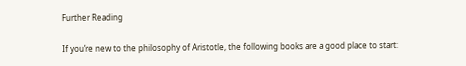Further Reading

If you’re new to the philosophy of Aristotle, the following books are a good place to start: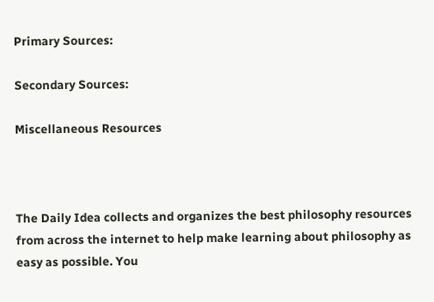Primary Sources:

Secondary Sources:

Miscellaneous Resources



The Daily Idea collects and organizes the best philosophy resources from across the internet to help make learning about philosophy as easy as possible. You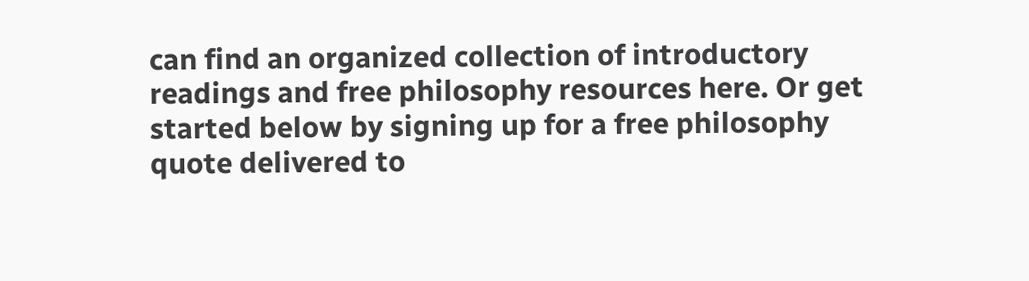can find an organized collection of introductory readings and free philosophy resources here. Or get started below by signing up for a free philosophy quote delivered to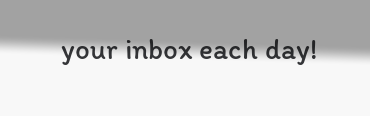your inbox each day!